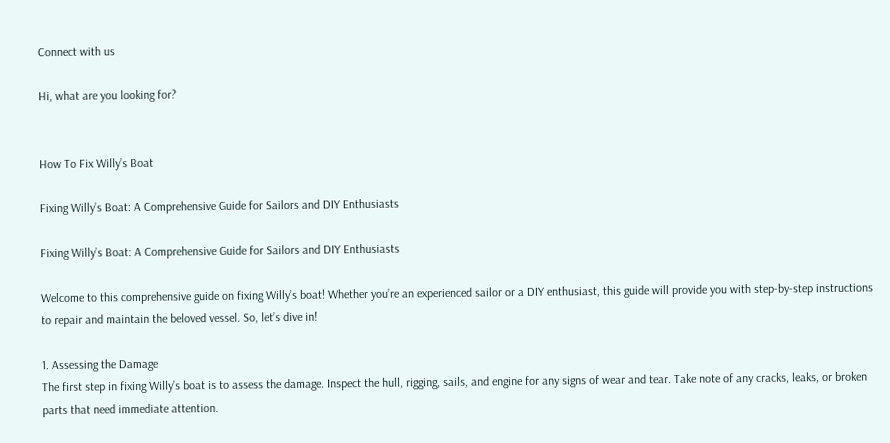Connect with us

Hi, what are you looking for?


How To Fix Willy’s Boat

Fixing Willy’s Boat: A Comprehensive Guide for Sailors and DIY Enthusiasts

Fixing Willy’s Boat: A Comprehensive Guide for Sailors and DIY Enthusiasts

Welcome to this comprehensive guide on fixing Willy’s boat! Whether you’re an experienced sailor or a DIY enthusiast, this guide will provide you with step-by-step instructions to repair and maintain the beloved vessel. So, let’s dive in!

1. Assessing the Damage
The first step in fixing Willy’s boat is to assess the damage. Inspect the hull, rigging, sails, and engine for any signs of wear and tear. Take note of any cracks, leaks, or broken parts that need immediate attention.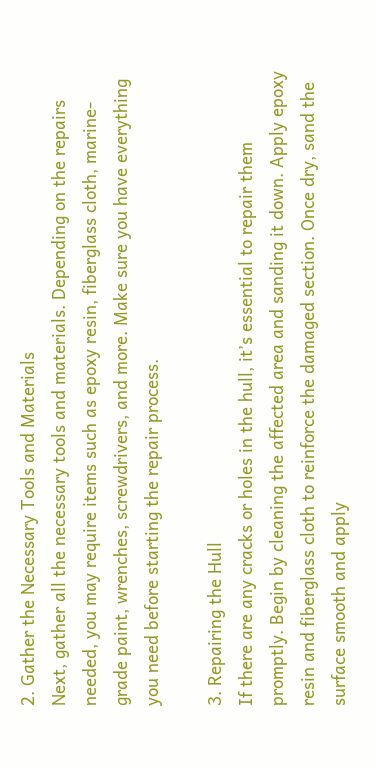2. Gather the Necessary Tools and Materials
Next, gather all the necessary tools and materials. Depending on the repairs needed, you may require items such as epoxy resin, fiberglass cloth, marine-grade paint, wrenches, screwdrivers, and more. Make sure you have everything you need before starting the repair process.

3. Repairing the Hull
If there are any cracks or holes in the hull, it’s essential to repair them promptly. Begin by cleaning the affected area and sanding it down. Apply epoxy resin and fiberglass cloth to reinforce the damaged section. Once dry, sand the surface smooth and apply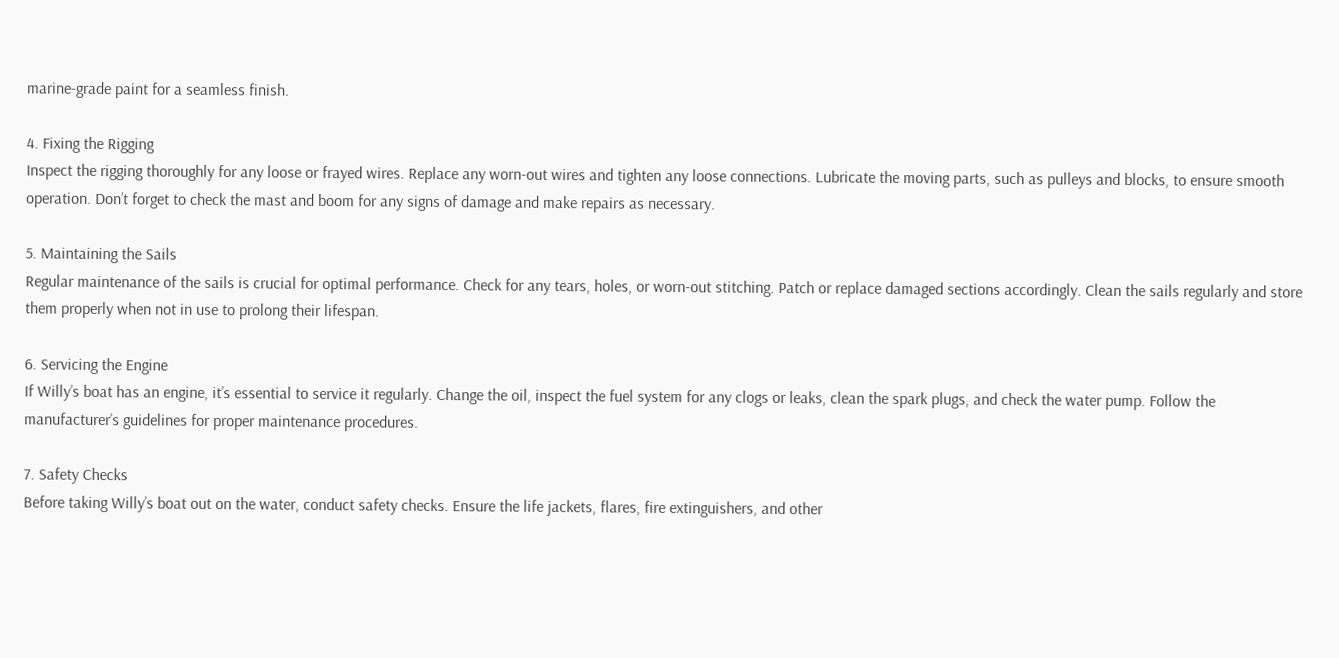marine-grade paint for a seamless finish.

4. Fixing the Rigging
Inspect the rigging thoroughly for any loose or frayed wires. Replace any worn-out wires and tighten any loose connections. Lubricate the moving parts, such as pulleys and blocks, to ensure smooth operation. Don’t forget to check the mast and boom for any signs of damage and make repairs as necessary.

5. Maintaining the Sails
Regular maintenance of the sails is crucial for optimal performance. Check for any tears, holes, or worn-out stitching. Patch or replace damaged sections accordingly. Clean the sails regularly and store them properly when not in use to prolong their lifespan.

6. Servicing the Engine
If Willy’s boat has an engine, it’s essential to service it regularly. Change the oil, inspect the fuel system for any clogs or leaks, clean the spark plugs, and check the water pump. Follow the manufacturer’s guidelines for proper maintenance procedures.

7. Safety Checks
Before taking Willy’s boat out on the water, conduct safety checks. Ensure the life jackets, flares, fire extinguishers, and other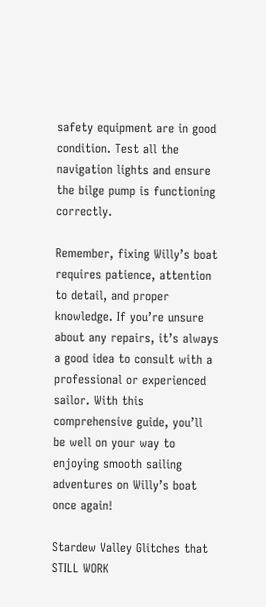safety equipment are in good condition. Test all the navigation lights and ensure the bilge pump is functioning correctly.

Remember, fixing Willy’s boat requires patience, attention to detail, and proper knowledge. If you’re unsure about any repairs, it’s always a good idea to consult with a professional or experienced sailor. With this comprehensive guide, you’ll be well on your way to enjoying smooth sailing adventures on Willy’s boat once again!

Stardew Valley Glitches that STILL WORK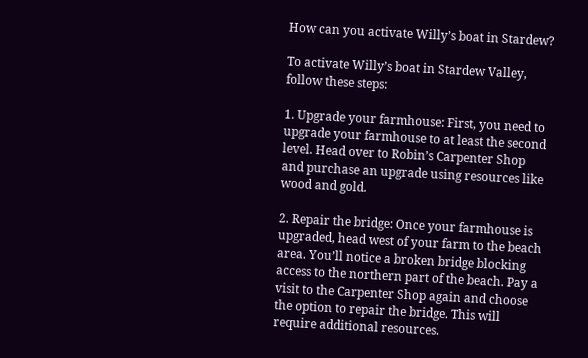How can you activate Willy’s boat in Stardew?

To activate Willy’s boat in Stardew Valley, follow these steps:

1. Upgrade your farmhouse: First, you need to upgrade your farmhouse to at least the second level. Head over to Robin’s Carpenter Shop and purchase an upgrade using resources like wood and gold.

2. Repair the bridge: Once your farmhouse is upgraded, head west of your farm to the beach area. You’ll notice a broken bridge blocking access to the northern part of the beach. Pay a visit to the Carpenter Shop again and choose the option to repair the bridge. This will require additional resources.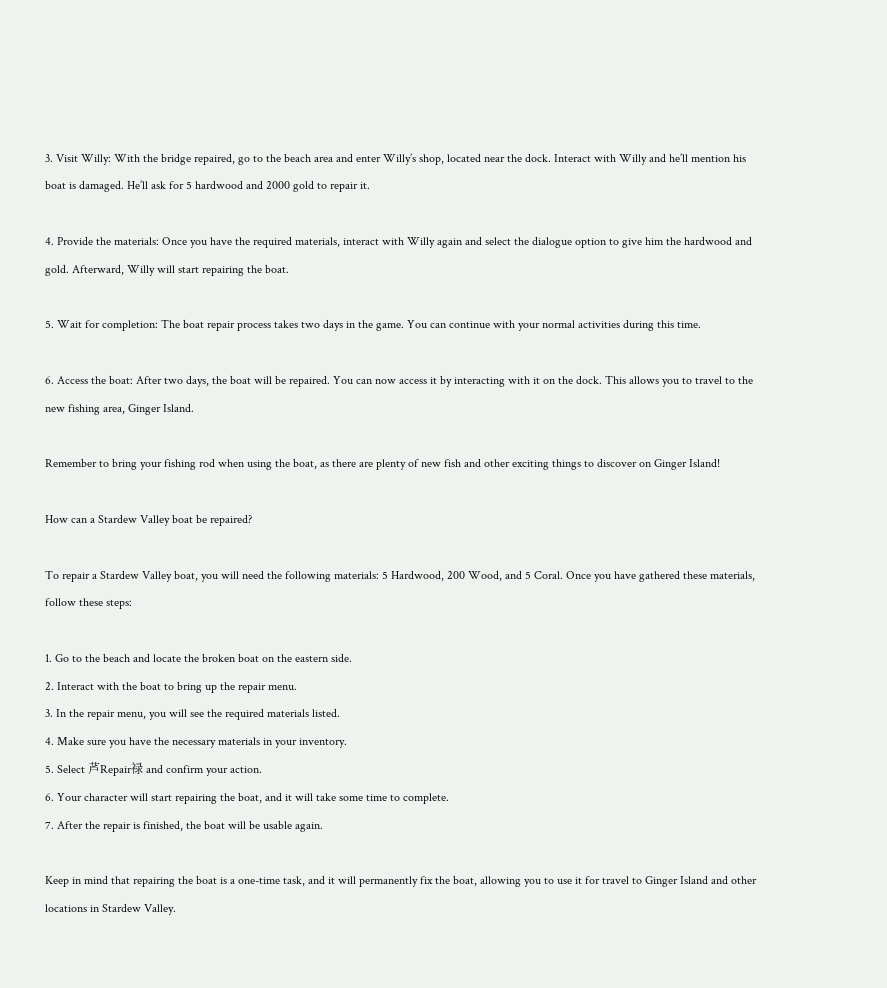3. Visit Willy: With the bridge repaired, go to the beach area and enter Willy’s shop, located near the dock. Interact with Willy and he’ll mention his boat is damaged. He’ll ask for 5 hardwood and 2000 gold to repair it.

4. Provide the materials: Once you have the required materials, interact with Willy again and select the dialogue option to give him the hardwood and gold. Afterward, Willy will start repairing the boat.

5. Wait for completion: The boat repair process takes two days in the game. You can continue with your normal activities during this time.

6. Access the boat: After two days, the boat will be repaired. You can now access it by interacting with it on the dock. This allows you to travel to the new fishing area, Ginger Island.

Remember to bring your fishing rod when using the boat, as there are plenty of new fish and other exciting things to discover on Ginger Island!

How can a Stardew Valley boat be repaired?

To repair a Stardew Valley boat, you will need the following materials: 5 Hardwood, 200 Wood, and 5 Coral. Once you have gathered these materials, follow these steps:

1. Go to the beach and locate the broken boat on the eastern side.
2. Interact with the boat to bring up the repair menu.
3. In the repair menu, you will see the required materials listed.
4. Make sure you have the necessary materials in your inventory.
5. Select 芦Repair禄 and confirm your action.
6. Your character will start repairing the boat, and it will take some time to complete.
7. After the repair is finished, the boat will be usable again.

Keep in mind that repairing the boat is a one-time task, and it will permanently fix the boat, allowing you to use it for travel to Ginger Island and other locations in Stardew Valley.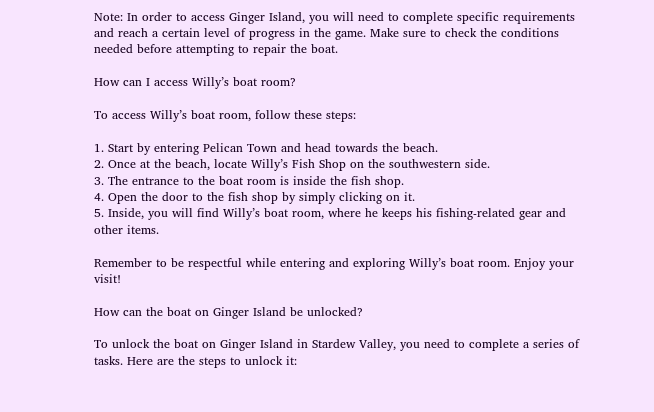Note: In order to access Ginger Island, you will need to complete specific requirements and reach a certain level of progress in the game. Make sure to check the conditions needed before attempting to repair the boat.

How can I access Willy’s boat room?

To access Willy’s boat room, follow these steps:

1. Start by entering Pelican Town and head towards the beach.
2. Once at the beach, locate Willy’s Fish Shop on the southwestern side.
3. The entrance to the boat room is inside the fish shop.
4. Open the door to the fish shop by simply clicking on it.
5. Inside, you will find Willy’s boat room, where he keeps his fishing-related gear and other items.

Remember to be respectful while entering and exploring Willy’s boat room. Enjoy your visit!

How can the boat on Ginger Island be unlocked?

To unlock the boat on Ginger Island in Stardew Valley, you need to complete a series of tasks. Here are the steps to unlock it: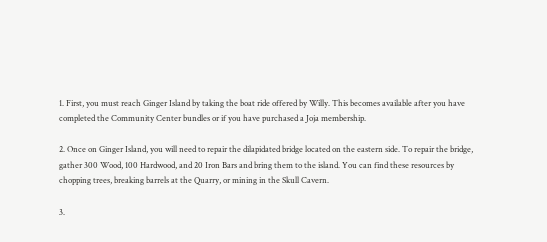1. First, you must reach Ginger Island by taking the boat ride offered by Willy. This becomes available after you have completed the Community Center bundles or if you have purchased a Joja membership.

2. Once on Ginger Island, you will need to repair the dilapidated bridge located on the eastern side. To repair the bridge, gather 300 Wood, 100 Hardwood, and 20 Iron Bars and bring them to the island. You can find these resources by chopping trees, breaking barrels at the Quarry, or mining in the Skull Cavern.

3.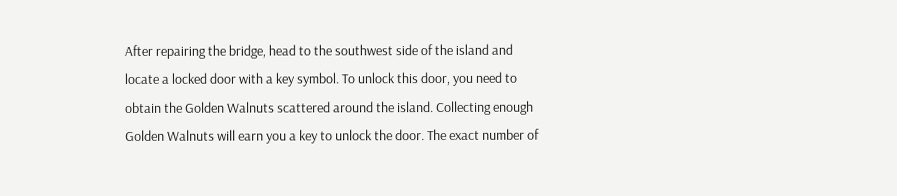After repairing the bridge, head to the southwest side of the island and locate a locked door with a key symbol. To unlock this door, you need to obtain the Golden Walnuts scattered around the island. Collecting enough Golden Walnuts will earn you a key to unlock the door. The exact number of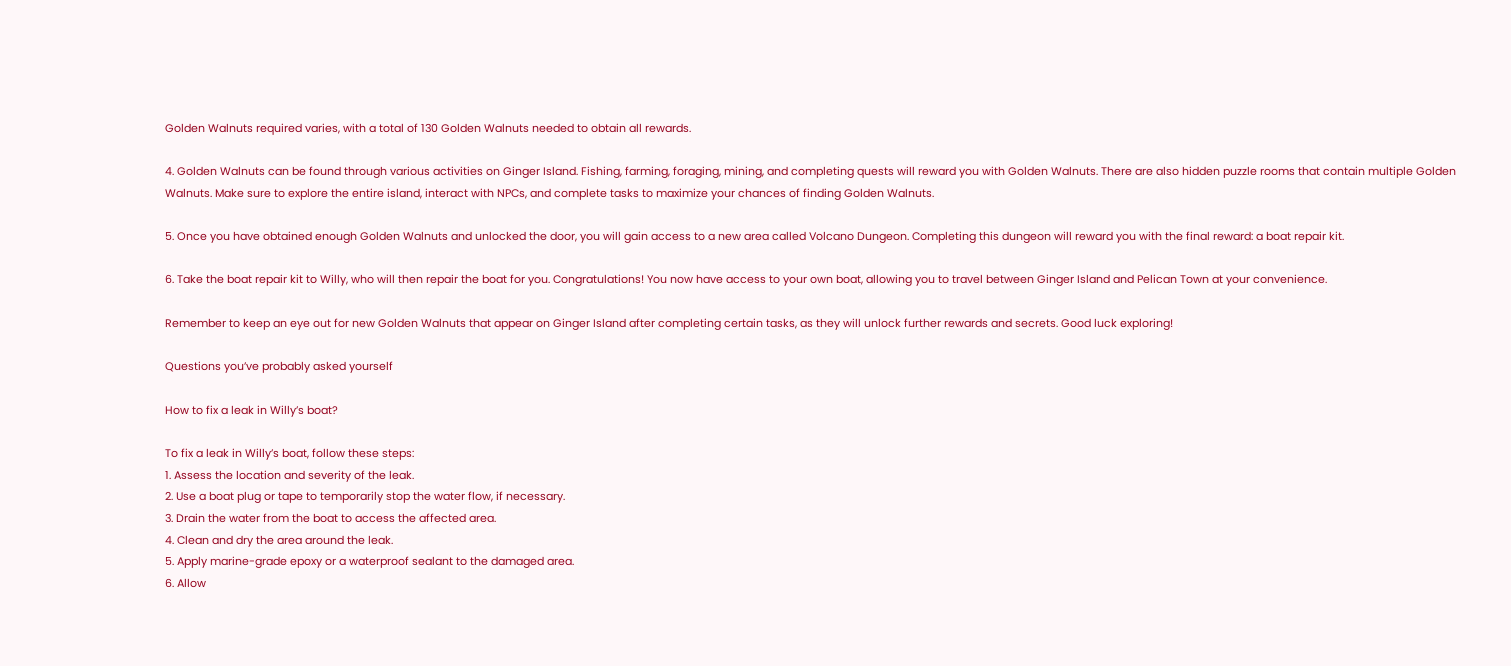Golden Walnuts required varies, with a total of 130 Golden Walnuts needed to obtain all rewards.

4. Golden Walnuts can be found through various activities on Ginger Island. Fishing, farming, foraging, mining, and completing quests will reward you with Golden Walnuts. There are also hidden puzzle rooms that contain multiple Golden Walnuts. Make sure to explore the entire island, interact with NPCs, and complete tasks to maximize your chances of finding Golden Walnuts.

5. Once you have obtained enough Golden Walnuts and unlocked the door, you will gain access to a new area called Volcano Dungeon. Completing this dungeon will reward you with the final reward: a boat repair kit.

6. Take the boat repair kit to Willy, who will then repair the boat for you. Congratulations! You now have access to your own boat, allowing you to travel between Ginger Island and Pelican Town at your convenience.

Remember to keep an eye out for new Golden Walnuts that appear on Ginger Island after completing certain tasks, as they will unlock further rewards and secrets. Good luck exploring!

Questions you’ve probably asked yourself

How to fix a leak in Willy’s boat?

To fix a leak in Willy’s boat, follow these steps:
1. Assess the location and severity of the leak.
2. Use a boat plug or tape to temporarily stop the water flow, if necessary.
3. Drain the water from the boat to access the affected area.
4. Clean and dry the area around the leak.
5. Apply marine-grade epoxy or a waterproof sealant to the damaged area.
6. Allow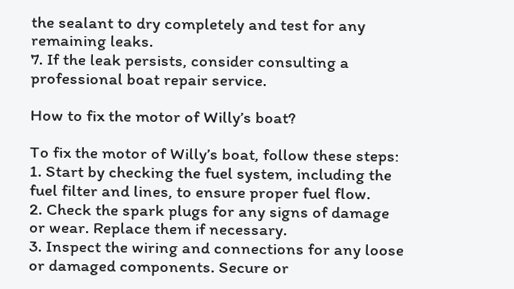the sealant to dry completely and test for any remaining leaks.
7. If the leak persists, consider consulting a professional boat repair service.

How to fix the motor of Willy’s boat?

To fix the motor of Willy’s boat, follow these steps:
1. Start by checking the fuel system, including the fuel filter and lines, to ensure proper fuel flow.
2. Check the spark plugs for any signs of damage or wear. Replace them if necessary.
3. Inspect the wiring and connections for any loose or damaged components. Secure or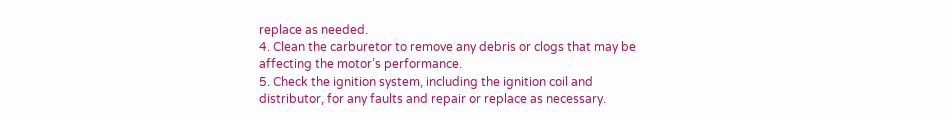replace as needed.
4. Clean the carburetor to remove any debris or clogs that may be affecting the motor’s performance.
5. Check the ignition system, including the ignition coil and distributor, for any faults and repair or replace as necessary.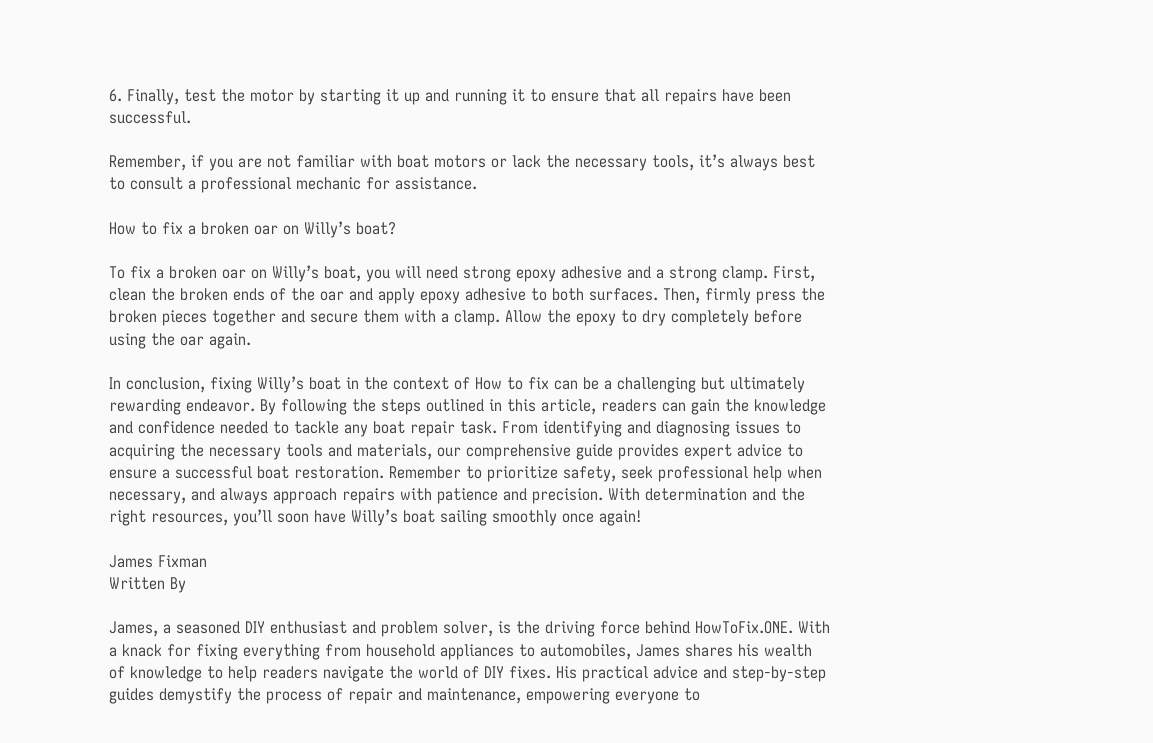6. Finally, test the motor by starting it up and running it to ensure that all repairs have been successful.

Remember, if you are not familiar with boat motors or lack the necessary tools, it’s always best to consult a professional mechanic for assistance.

How to fix a broken oar on Willy’s boat?

To fix a broken oar on Willy’s boat, you will need strong epoxy adhesive and a strong clamp. First, clean the broken ends of the oar and apply epoxy adhesive to both surfaces. Then, firmly press the broken pieces together and secure them with a clamp. Allow the epoxy to dry completely before using the oar again.

In conclusion, fixing Willy’s boat in the context of How to fix can be a challenging but ultimately rewarding endeavor. By following the steps outlined in this article, readers can gain the knowledge and confidence needed to tackle any boat repair task. From identifying and diagnosing issues to acquiring the necessary tools and materials, our comprehensive guide provides expert advice to ensure a successful boat restoration. Remember to prioritize safety, seek professional help when necessary, and always approach repairs with patience and precision. With determination and the right resources, you’ll soon have Willy’s boat sailing smoothly once again!

James Fixman
Written By

James, a seasoned DIY enthusiast and problem solver, is the driving force behind HowToFix.ONE. With a knack for fixing everything from household appliances to automobiles, James shares his wealth of knowledge to help readers navigate the world of DIY fixes. His practical advice and step-by-step guides demystify the process of repair and maintenance, empowering everyone to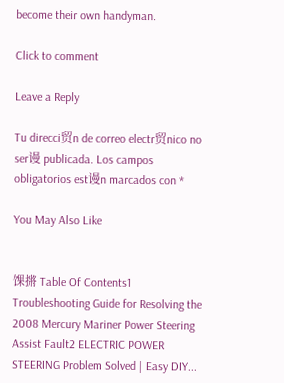become their own handyman.

Click to comment

Leave a Reply

Tu direcci贸n de correo electr贸nico no ser谩 publicada. Los campos obligatorios est谩n marcados con *

You May Also Like


馃摪 Table Of Contents1 Troubleshooting Guide for Resolving the 2008 Mercury Mariner Power Steering Assist Fault2 ELECTRIC POWER STEERING Problem Solved | Easy DIY...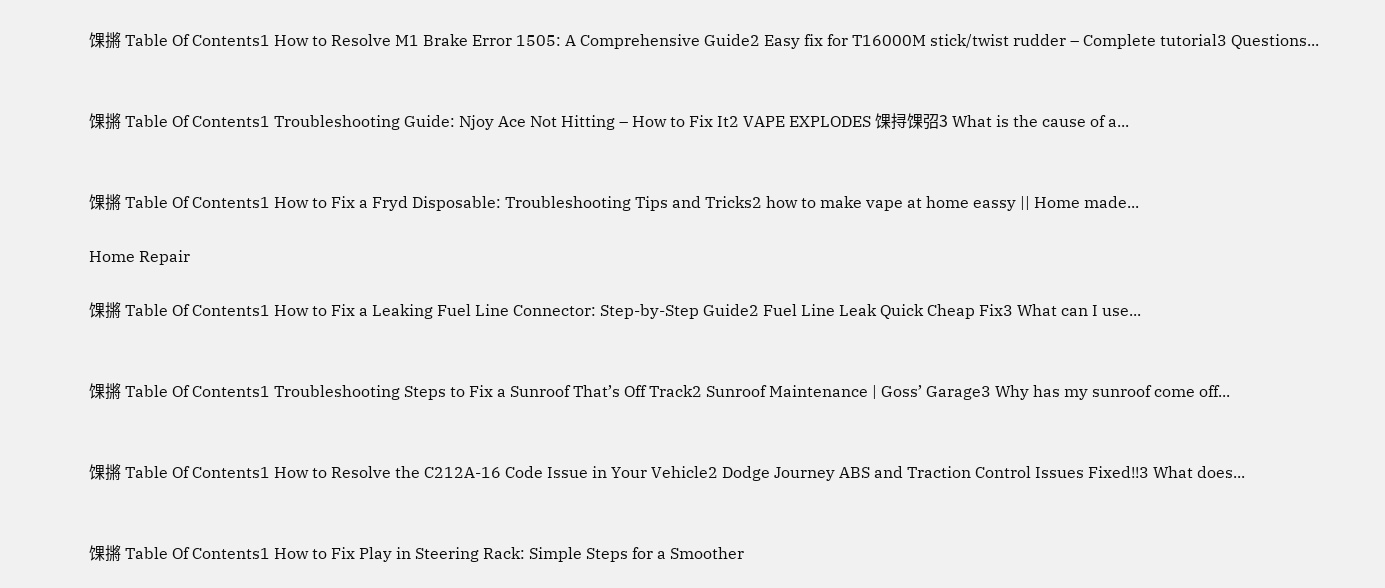馃摪 Table Of Contents1 How to Resolve M1 Brake Error 1505: A Comprehensive Guide2 Easy fix for T16000M stick/twist rudder – Complete tutorial3 Questions...


馃摪 Table Of Contents1 Troubleshooting Guide: Njoy Ace Not Hitting – How to Fix It2 VAPE EXPLODES 馃挦馃弨3 What is the cause of a...


馃摪 Table Of Contents1 How to Fix a Fryd Disposable: Troubleshooting Tips and Tricks2 how to make vape at home eassy || Home made...

Home Repair

馃摪 Table Of Contents1 How to Fix a Leaking Fuel Line Connector: Step-by-Step Guide2 Fuel Line Leak Quick Cheap Fix3 What can I use...


馃摪 Table Of Contents1 Troubleshooting Steps to Fix a Sunroof That’s Off Track2 Sunroof Maintenance | Goss’ Garage3 Why has my sunroof come off...


馃摪 Table Of Contents1 How to Resolve the C212A-16 Code Issue in Your Vehicle2 Dodge Journey ABS and Traction Control Issues Fixed!!3 What does...


馃摪 Table Of Contents1 How to Fix Play in Steering Rack: Simple Steps for a Smoother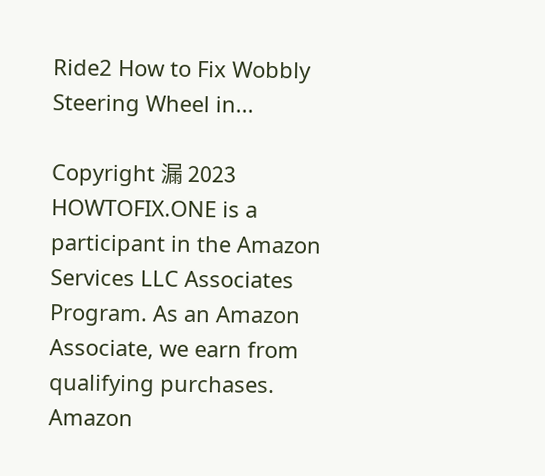Ride2 How to Fix Wobbly Steering Wheel in...

Copyright 漏 2023 HOWTOFIX.ONE is a participant in the Amazon Services LLC Associates Program. As an Amazon Associate, we earn from qualifying purchases. Amazon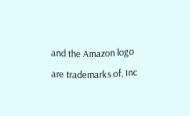and the Amazon logo are trademarks of, Inc